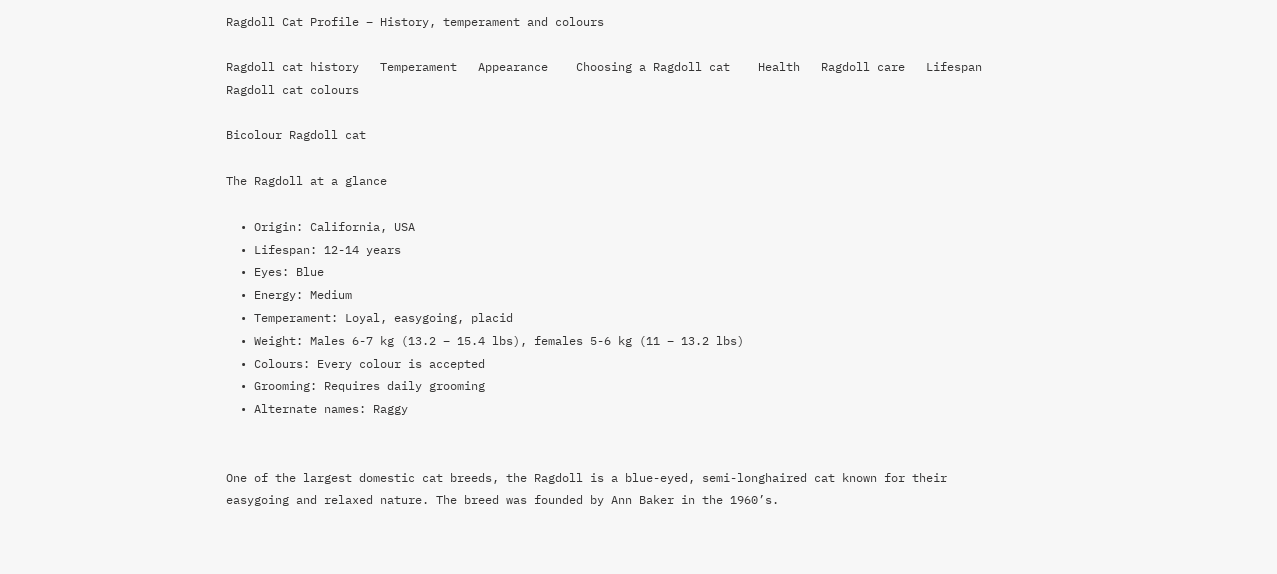Ragdoll Cat Profile – History, temperament and colours

Ragdoll cat history   Temperament   Appearance    Choosing a Ragdoll cat    Health   Ragdoll care   Lifespan   Ragdoll cat colours

Bicolour Ragdoll cat

The Ragdoll at a glance

  • Origin: California, USA
  • Lifespan: 12-14 years
  • Eyes: Blue
  • Energy: Medium
  • Temperament: Loyal, easygoing, placid
  • Weight: Males 6-7 kg (13.2 – 15.4 lbs), females 5-6 kg (11 – 13.2 lbs)
  • Colours: Every colour is accepted
  • Grooming: Requires daily grooming
  • Alternate names: Raggy


One of the largest domestic cat breeds, the Ragdoll is a blue-eyed, semi-longhaired cat known for their easygoing and relaxed nature. The breed was founded by Ann Baker in the 1960’s.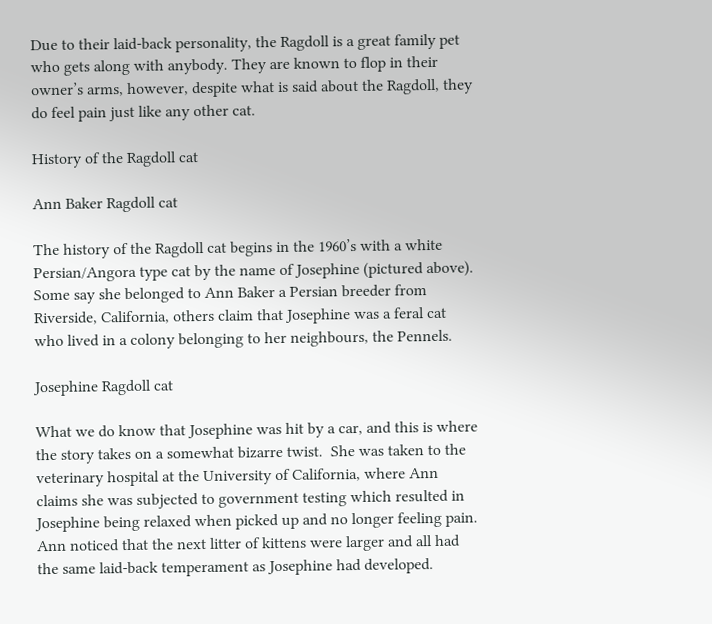Due to their laid-back personality, the Ragdoll is a great family pet who gets along with anybody. They are known to flop in their owner’s arms, however, despite what is said about the Ragdoll, they do feel pain just like any other cat.

History of the Ragdoll cat

Ann Baker Ragdoll cat

The history of the Ragdoll cat begins in the 1960’s with a white Persian/Angora type cat by the name of Josephine (pictured above). Some say she belonged to Ann Baker a Persian breeder from Riverside, California, others claim that Josephine was a feral cat who lived in a colony belonging to her neighbours, the Pennels.

Josephine Ragdoll cat

What we do know that Josephine was hit by a car, and this is where the story takes on a somewhat bizarre twist.  She was taken to the veterinary hospital at the University of California, where Ann claims she was subjected to government testing which resulted in Josephine being relaxed when picked up and no longer feeling pain.  Ann noticed that the next litter of kittens were larger and all had the same laid-back temperament as Josephine had developed.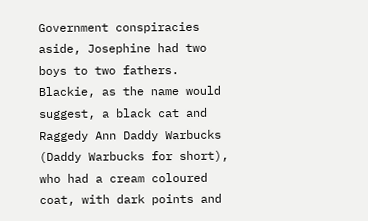Government conspiracies aside, Josephine had two boys to two fathers. Blackie, as the name would suggest, a black cat and Raggedy Ann Daddy Warbucks (Daddy Warbucks for short),   who had a cream coloured coat, with dark points and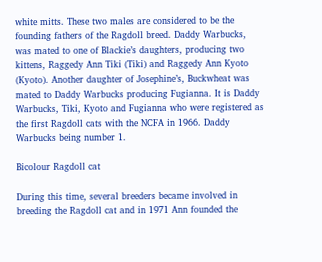white mitts. These two males are considered to be the founding fathers of the Ragdoll breed. Daddy Warbucks,  was mated to one of Blackie’s daughters, producing two kittens, Raggedy Ann Tiki (Tiki) and Raggedy Ann Kyoto (Kyoto). Another daughter of Josephine’s, Buckwheat was mated to Daddy Warbucks producing Fugianna. It is Daddy Warbucks, Tiki, Kyoto and Fugianna who were registered as the first Ragdoll cats with the NCFA in 1966. Daddy Warbucks being number 1.

Bicolour Ragdoll cat

During this time, several breeders became involved in breeding the Ragdoll cat and in 1971 Ann founded the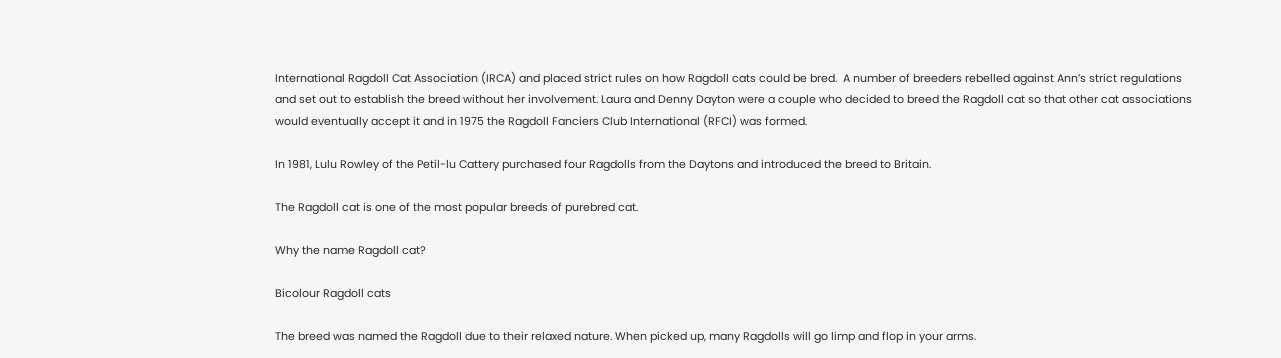International Ragdoll Cat Association (IRCA) and placed strict rules on how Ragdoll cats could be bred.  A number of breeders rebelled against Ann’s strict regulations and set out to establish the breed without her involvement. Laura and Denny Dayton were a couple who decided to breed the Ragdoll cat so that other cat associations would eventually accept it and in 1975 the Ragdoll Fanciers Club International (RFCI) was formed.

In 1981, Lulu Rowley of the Petil-lu Cattery purchased four Ragdolls from the Daytons and introduced the breed to Britain.

The Ragdoll cat is one of the most popular breeds of purebred cat.

Why the name Ragdoll cat?

Bicolour Ragdoll cats

The breed was named the Ragdoll due to their relaxed nature. When picked up, many Ragdolls will go limp and flop in your arms.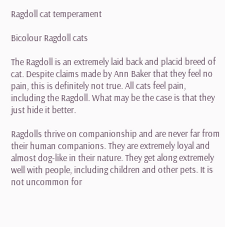Ragdoll cat temperament

Bicolour Ragdoll cats

The Ragdoll is an extremely laid back and placid breed of cat. Despite claims made by Ann Baker that they feel no pain, this is definitely not true. All cats feel pain, including the Ragdoll. What may be the case is that they just hide it better.

Ragdolls thrive on companionship and are never far from their human companions. They are extremely loyal and almost dog-like in their nature. They get along extremely well with people, including children and other pets. It is not uncommon for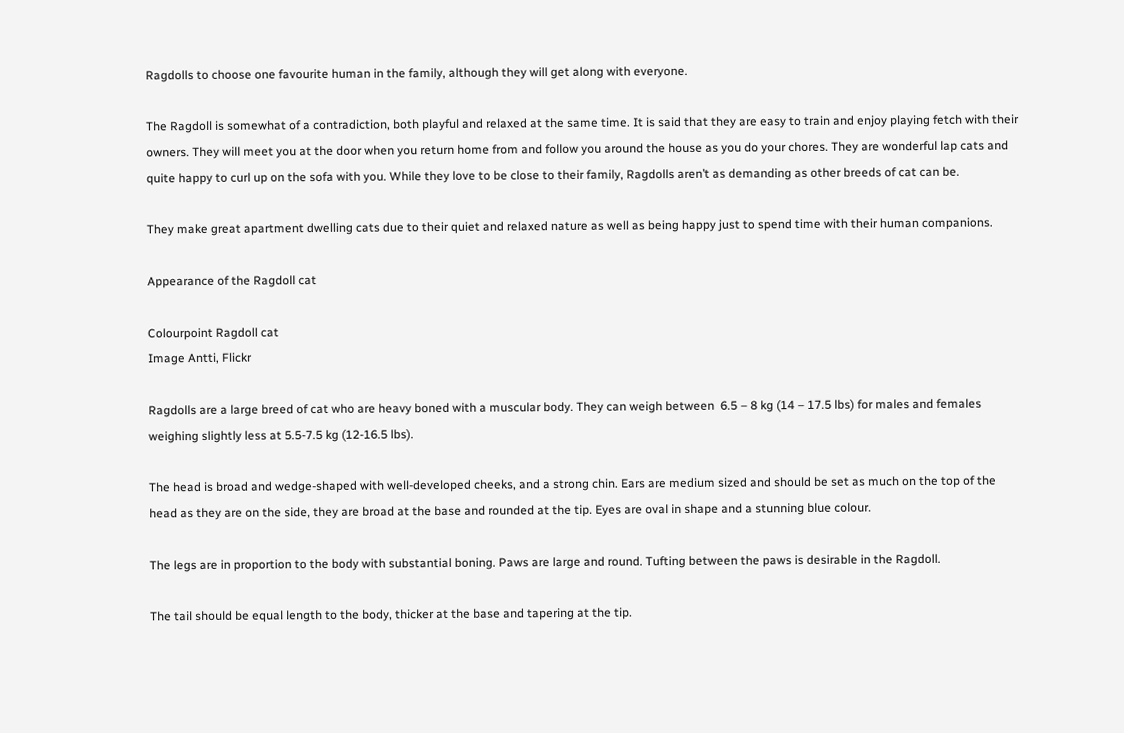Ragdolls to choose one favourite human in the family, although they will get along with everyone.

The Ragdoll is somewhat of a contradiction, both playful and relaxed at the same time. It is said that they are easy to train and enjoy playing fetch with their owners. They will meet you at the door when you return home from and follow you around the house as you do your chores. They are wonderful lap cats and quite happy to curl up on the sofa with you. While they love to be close to their family, Ragdolls aren’t as demanding as other breeds of cat can be.

They make great apartment dwelling cats due to their quiet and relaxed nature as well as being happy just to spend time with their human companions.

Appearance of the Ragdoll cat

Colourpoint Ragdoll cat
Image Antti, Flickr

Ragdolls are a large breed of cat who are heavy boned with a muscular body. They can weigh between  6.5 – 8 kg (14 – 17.5 lbs) for males and females weighing slightly less at 5.5-7.5 kg (12-16.5 lbs).

The head is broad and wedge-shaped with well-developed cheeks, and a strong chin. Ears are medium sized and should be set as much on the top of the head as they are on the side, they are broad at the base and rounded at the tip. Eyes are oval in shape and a stunning blue colour.

The legs are in proportion to the body with substantial boning. Paws are large and round. Tufting between the paws is desirable in the Ragdoll.

The tail should be equal length to the body, thicker at the base and tapering at the tip.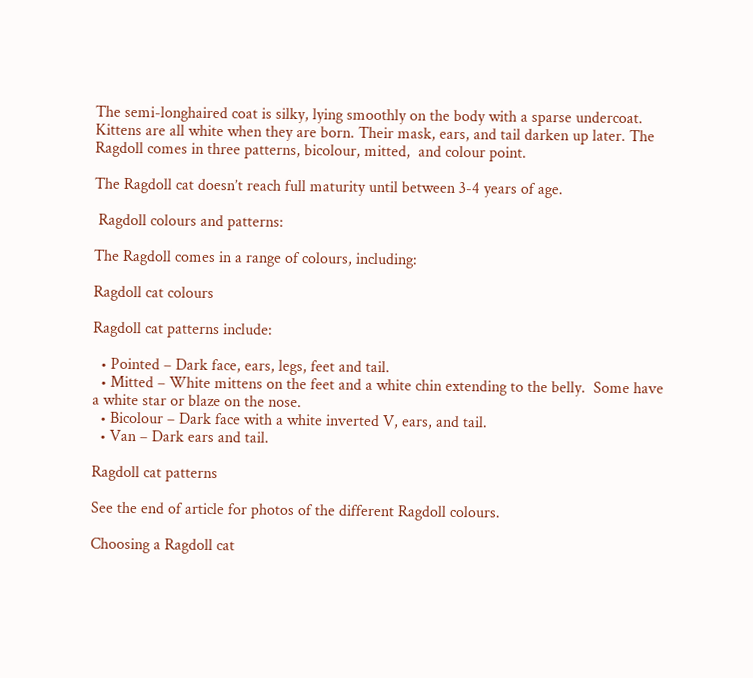The semi-longhaired coat is silky, lying smoothly on the body with a sparse undercoat. Kittens are all white when they are born. Their mask, ears, and tail darken up later. The Ragdoll comes in three patterns, bicolour, mitted,  and colour point.

The Ragdoll cat doesn’t reach full maturity until between 3-4 years of age.

 Ragdoll colours and patterns:

The Ragdoll comes in a range of colours, including:

Ragdoll cat colours

Ragdoll cat patterns include:

  • Pointed – Dark face, ears, legs, feet and tail.
  • Mitted – White mittens on the feet and a white chin extending to the belly.  Some have a white star or blaze on the nose.
  • Bicolour – Dark face with a white inverted V, ears, and tail.
  • Van – Dark ears and tail.

Ragdoll cat patterns

See the end of article for photos of the different Ragdoll colours.

Choosing a Ragdoll cat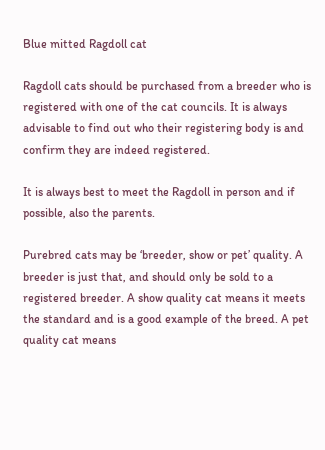Blue mitted Ragdoll cat

Ragdoll cats should be purchased from a breeder who is registered with one of the cat councils. It is always advisable to find out who their registering body is and confirm they are indeed registered.

It is always best to meet the Ragdoll in person and if possible, also the parents.

Purebred cats may be ‘breeder, show or pet’ quality. A breeder is just that, and should only be sold to a registered breeder. A show quality cat means it meets the standard and is a good example of the breed. A pet quality cat means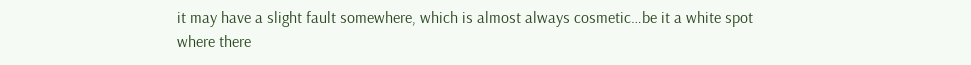it may have a slight fault somewhere, which is almost always cosmetic…be it a white spot where there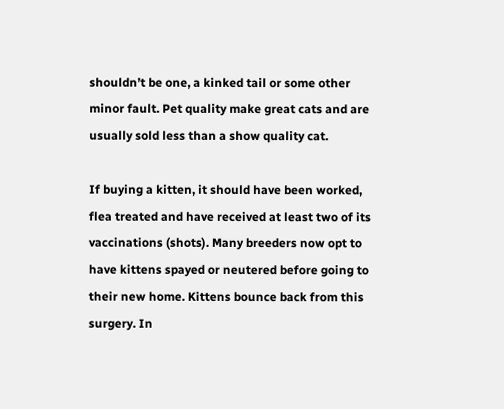shouldn’t be one, a kinked tail or some other minor fault. Pet quality make great cats and are usually sold less than a show quality cat.

If buying a kitten, it should have been worked, flea treated and have received at least two of its vaccinations (shots). Many breeders now opt to have kittens spayed or neutered before going to their new home. Kittens bounce back from this surgery. In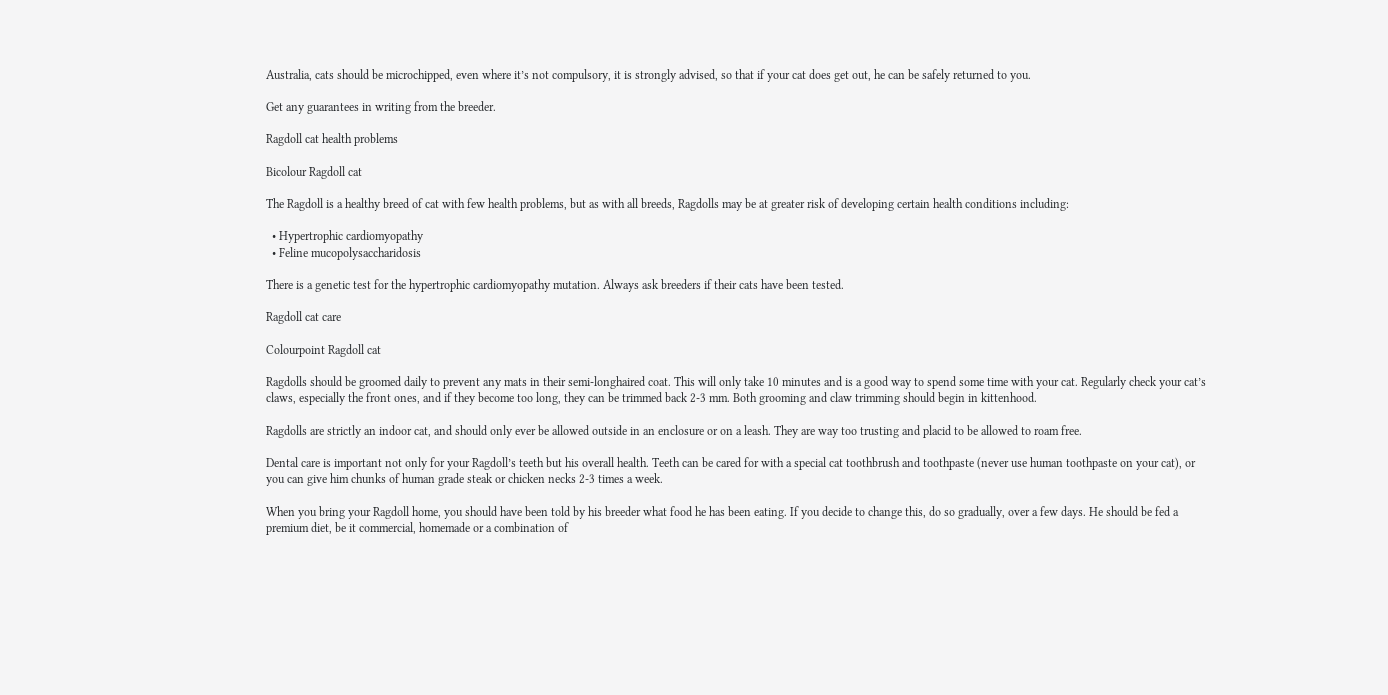Australia, cats should be microchipped, even where it’s not compulsory, it is strongly advised, so that if your cat does get out, he can be safely returned to you.

Get any guarantees in writing from the breeder.

Ragdoll cat health problems

Bicolour Ragdoll cat

The Ragdoll is a healthy breed of cat with few health problems, but as with all breeds, Ragdolls may be at greater risk of developing certain health conditions including:

  • Hypertrophic cardiomyopathy
  • Feline mucopolysaccharidosis

There is a genetic test for the hypertrophic cardiomyopathy mutation. Always ask breeders if their cats have been tested.

Ragdoll cat care

Colourpoint Ragdoll cat

Ragdolls should be groomed daily to prevent any mats in their semi-longhaired coat. This will only take 10 minutes and is a good way to spend some time with your cat. Regularly check your cat’s claws, especially the front ones, and if they become too long, they can be trimmed back 2-3 mm. Both grooming and claw trimming should begin in kittenhood.

Ragdolls are strictly an indoor cat, and should only ever be allowed outside in an enclosure or on a leash. They are way too trusting and placid to be allowed to roam free.

Dental care is important not only for your Ragdoll’s teeth but his overall health. Teeth can be cared for with a special cat toothbrush and toothpaste (never use human toothpaste on your cat), or you can give him chunks of human grade steak or chicken necks 2-3 times a week.

When you bring your Ragdoll home, you should have been told by his breeder what food he has been eating. If you decide to change this, do so gradually, over a few days. He should be fed a premium diet, be it commercial, homemade or a combination of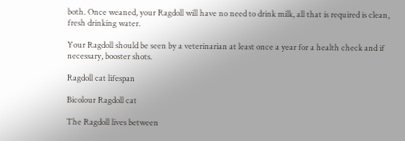both. Once weaned, your Ragdoll will have no need to drink milk, all that is required is clean, fresh drinking water.

Your Ragdoll should be seen by a veterinarian at least once a year for a health check and if necessary, booster shots.

Ragdoll cat lifespan

Bicolour Ragdoll cat

The Ragdoll lives between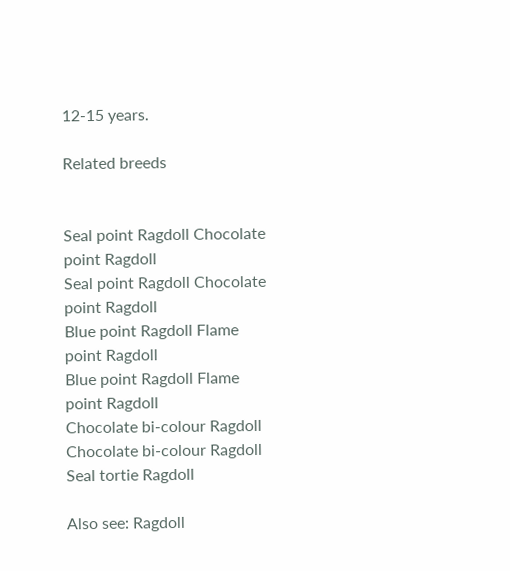12-15 years.

Related breeds


Seal point Ragdoll Chocolate point Ragdoll
Seal point Ragdoll Chocolate point Ragdoll
Blue point Ragdoll Flame point Ragdoll
Blue point Ragdoll Flame point Ragdoll
Chocolate bi-colour Ragdoll
Chocolate bi-colour Ragdoll Seal tortie Ragdoll

Also see: Ragdoll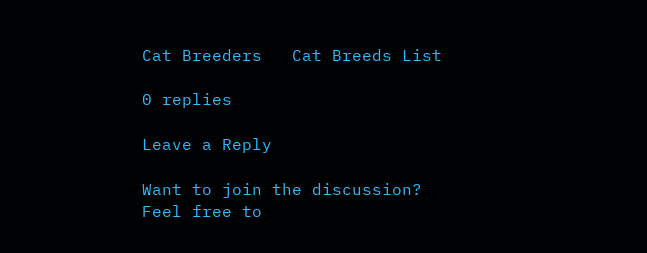Cat Breeders   Cat Breeds List

0 replies

Leave a Reply

Want to join the discussion?
Feel free to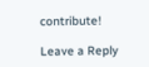contribute!

Leave a Reply